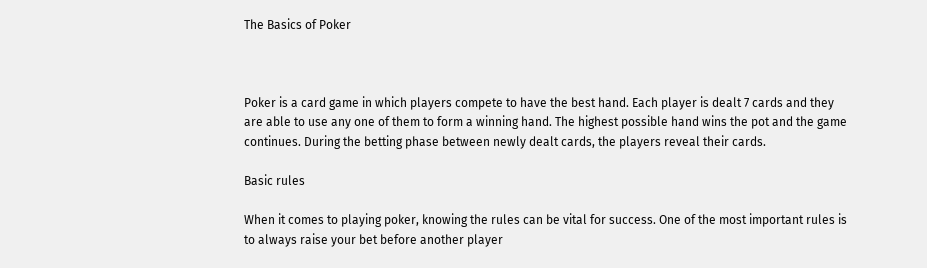The Basics of Poker



Poker is a card game in which players compete to have the best hand. Each player is dealt 7 cards and they are able to use any one of them to form a winning hand. The highest possible hand wins the pot and the game continues. During the betting phase between newly dealt cards, the players reveal their cards.

Basic rules

When it comes to playing poker, knowing the rules can be vital for success. One of the most important rules is to always raise your bet before another player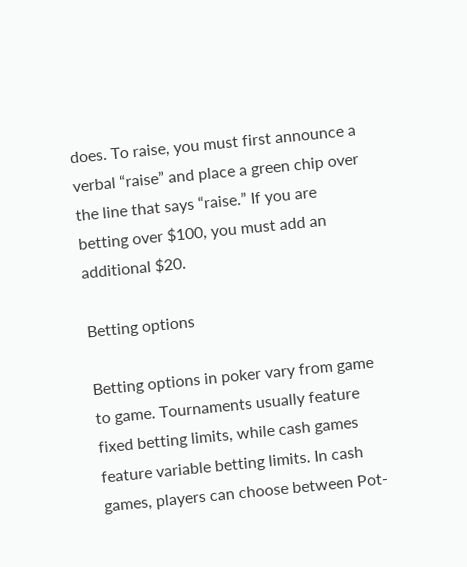does. To raise, you must first announce a verbal “raise” and place a green chip over the line that says “raise.” If you are betting over $100, you must add an additional $20.

Betting options

Betting options in poker vary from game to game. Tournaments usually feature fixed betting limits, while cash games feature variable betting limits. In cash games, players can choose between Pot-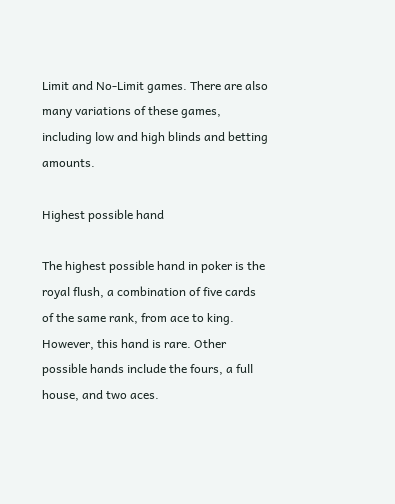Limit and No-Limit games. There are also many variations of these games, including low and high blinds and betting amounts.

Highest possible hand

The highest possible hand in poker is the royal flush, a combination of five cards of the same rank, from ace to king. However, this hand is rare. Other possible hands include the fours, a full house, and two aces.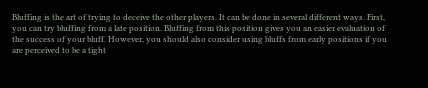Bluffing is the art of trying to deceive the other players. It can be done in several different ways. First, you can try bluffing from a late position. Bluffing from this position gives you an easier evaluation of the success of your bluff. However, you should also consider using bluffs from early positions if you are perceived to be a tight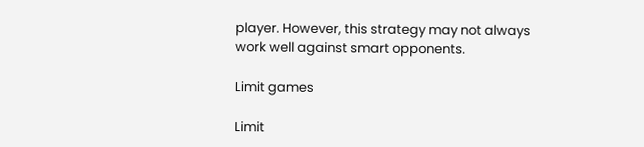player. However, this strategy may not always work well against smart opponents.

Limit games

Limit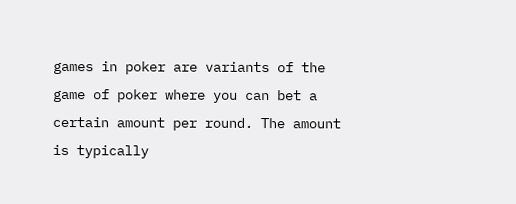games in poker are variants of the game of poker where you can bet a certain amount per round. The amount is typically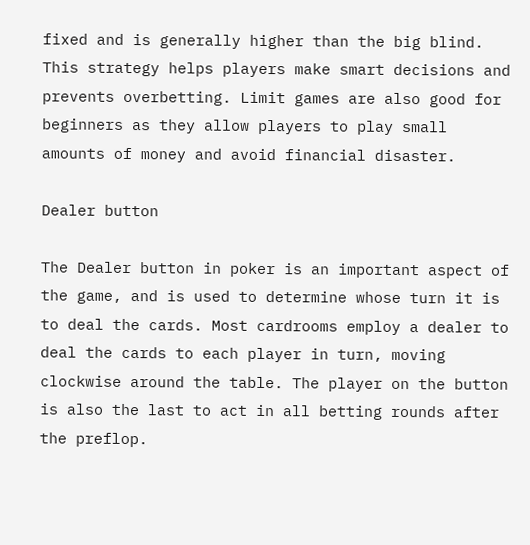fixed and is generally higher than the big blind. This strategy helps players make smart decisions and prevents overbetting. Limit games are also good for beginners as they allow players to play small amounts of money and avoid financial disaster.

Dealer button

The Dealer button in poker is an important aspect of the game, and is used to determine whose turn it is to deal the cards. Most cardrooms employ a dealer to deal the cards to each player in turn, moving clockwise around the table. The player on the button is also the last to act in all betting rounds after the preflop.